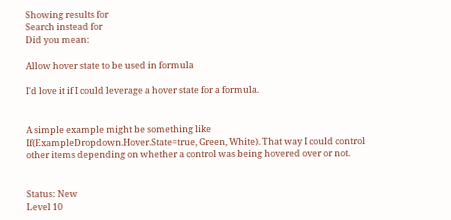Showing results for
Search instead for
Did you mean:

Allow hover state to be used in formula

I'd love it if I could leverage a hover state for a formula.


A simple example might be something like If(ExampleDropdown.Hover.State=true, Green, White). That way I could control other items depending on whether a control was being hovered over or not.


Status: New
Level 10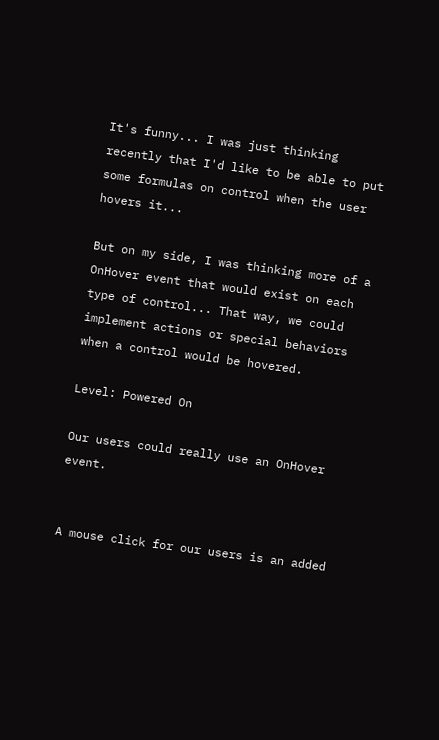It's funny... I was just thinking recently that I'd like to be able to put some formulas on control when the user hovers it...

But on my side, I was thinking more of a OnHover event that would exist on each type of control... That way, we could implement actions or special behaviors when a control would be hovered.

Level: Powered On

Our users could really use an OnHover event.


A mouse click for our users is an added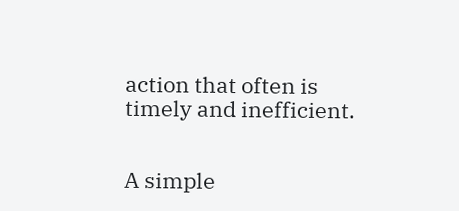action that often is timely and inefficient.


A simple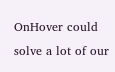OnHover could solve a lot of our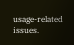usage-related issues.